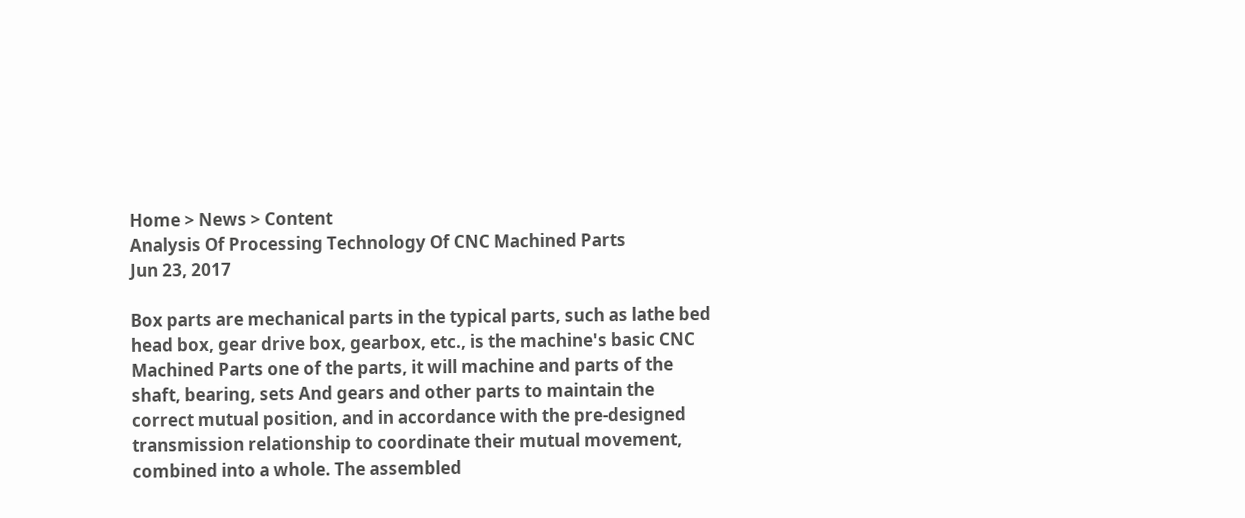Home > News > Content
Analysis Of Processing Technology Of CNC Machined Parts
Jun 23, 2017

Box parts are mechanical parts in the typical parts, such as lathe bed head box, gear drive box, gearbox, etc., is the machine's basic CNC Machined Parts one of the parts, it will machine and parts of the shaft, bearing, sets And gears and other parts to maintain the correct mutual position, and in accordance with the pre-designed transmission relationship to coordinate their mutual movement, combined into a whole. The assembled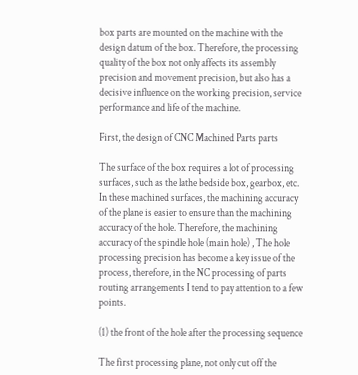box parts are mounted on the machine with the design datum of the box. Therefore, the processing quality of the box not only affects its assembly precision and movement precision, but also has a decisive influence on the working precision, service performance and life of the machine.

First, the design of CNC Machined Parts parts

The surface of the box requires a lot of processing surfaces, such as the lathe bedside box, gearbox, etc. In these machined surfaces, the machining accuracy of the plane is easier to ensure than the machining accuracy of the hole. Therefore, the machining accuracy of the spindle hole (main hole) , The hole processing precision has become a key issue of the process, therefore, in the NC processing of parts routing arrangements I tend to pay attention to a few points.

(1) the front of the hole after the processing sequence

The first processing plane, not only cut off the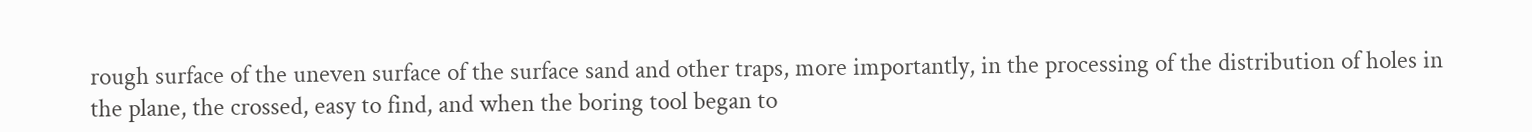rough surface of the uneven surface of the surface sand and other traps, more importantly, in the processing of the distribution of holes in the plane, the crossed, easy to find, and when the boring tool began to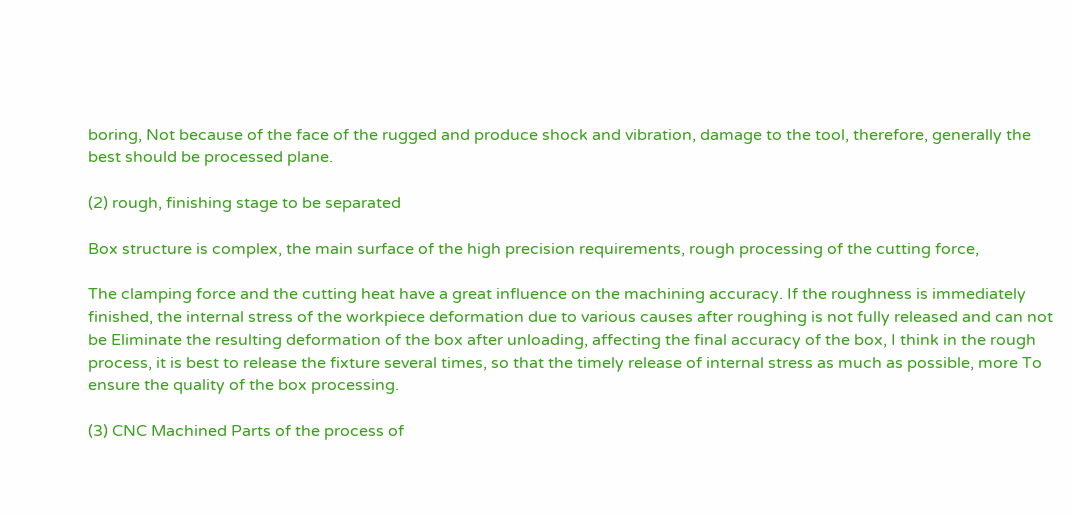boring, Not because of the face of the rugged and produce shock and vibration, damage to the tool, therefore, generally the best should be processed plane.

(2) rough, finishing stage to be separated

Box structure is complex, the main surface of the high precision requirements, rough processing of the cutting force,

The clamping force and the cutting heat have a great influence on the machining accuracy. If the roughness is immediately finished, the internal stress of the workpiece deformation due to various causes after roughing is not fully released and can not be Eliminate the resulting deformation of the box after unloading, affecting the final accuracy of the box, I think in the rough process, it is best to release the fixture several times, so that the timely release of internal stress as much as possible, more To ensure the quality of the box processing.

(3) CNC Machined Parts of the process of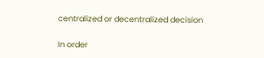centralized or decentralized decision

In order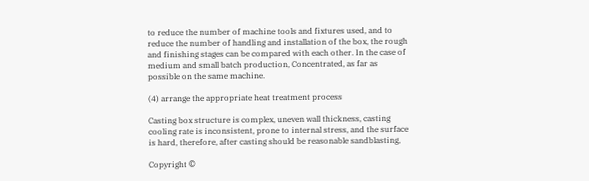to reduce the number of machine tools and fixtures used, and to reduce the number of handling and installation of the box, the rough and finishing stages can be compared with each other. In the case of medium and small batch production, Concentrated, as far as possible on the same machine.

(4) arrange the appropriate heat treatment process

Casting box structure is complex, uneven wall thickness, casting cooling rate is inconsistent, prone to internal stress, and the surface is hard, therefore, after casting should be reasonable sandblasting,

Copyright ©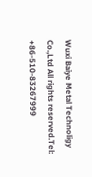Wuxi Baiye Metal Technoligy Co.,Ltd All rights reserved.Tel: +86-510-83267999